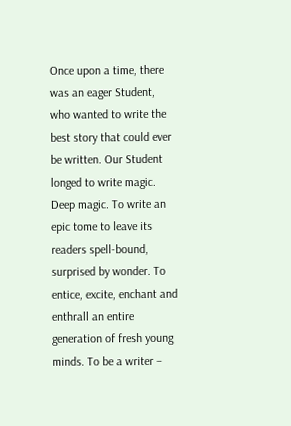Once upon a time, there was an eager Student, who wanted to write the best story that could ever be written. Our Student longed to write magic. Deep magic. To write an epic tome to leave its readers spell-bound, surprised by wonder. To entice, excite, enchant and enthrall an entire generation of fresh young minds. To be a writer –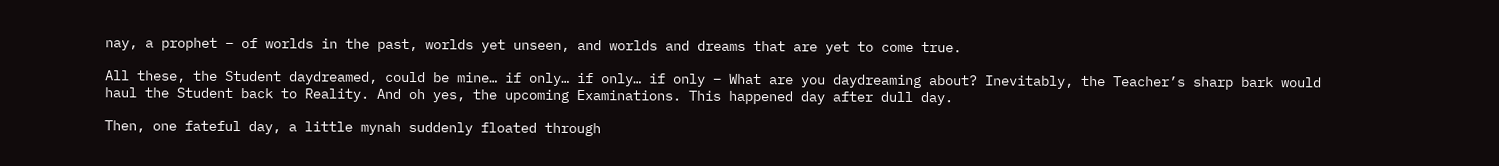nay, a prophet – of worlds in the past, worlds yet unseen, and worlds and dreams that are yet to come true.

All these, the Student daydreamed, could be mine… if only… if only… if only – What are you daydreaming about? Inevitably, the Teacher’s sharp bark would haul the Student back to Reality. And oh yes, the upcoming Examinations. This happened day after dull day.

Then, one fateful day, a little mynah suddenly floated through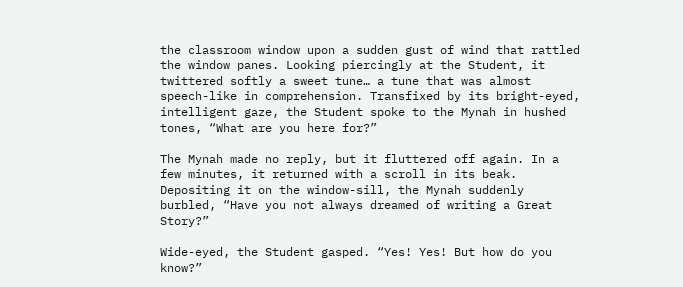the classroom window upon a sudden gust of wind that rattled the window panes. Looking piercingly at the Student, it twittered softly a sweet tune… a tune that was almost speech-like in comprehension. Transfixed by its bright-eyed, intelligent gaze, the Student spoke to the Mynah in hushed tones, “What are you here for?”

The Mynah made no reply, but it fluttered off again. In a few minutes, it returned with a scroll in its beak. Depositing it on the window-sill, the Mynah suddenly burbled, “Have you not always dreamed of writing a Great Story?”

Wide-eyed, the Student gasped. “Yes! Yes! But how do you know?”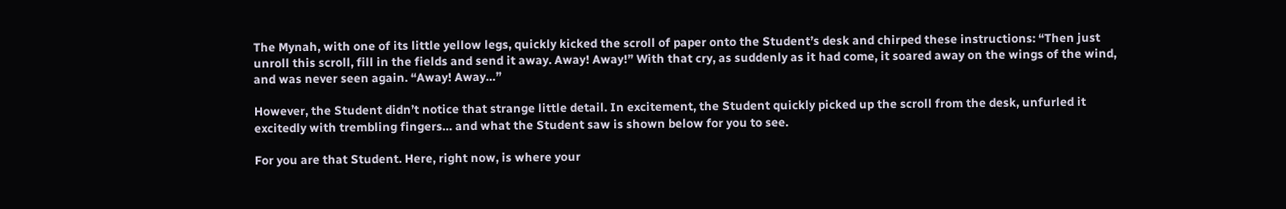The Mynah, with one of its little yellow legs, quickly kicked the scroll of paper onto the Student’s desk and chirped these instructions: “Then just unroll this scroll, fill in the fields and send it away. Away! Away!” With that cry, as suddenly as it had come, it soared away on the wings of the wind, and was never seen again. “Away! Away…”

However, the Student didn’t notice that strange little detail. In excitement, the Student quickly picked up the scroll from the desk, unfurled it excitedly with trembling fingers… and what the Student saw is shown below for you to see.

For you are that Student. Here, right now, is where your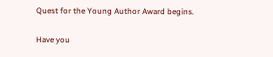Quest for the Young Author Award begins.

Have you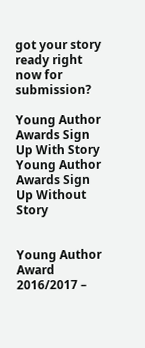got your story ready right now for submission?

Young Author Awards Sign Up With Story
Young Author Awards Sign Up Without Story


Young Author Award 2016/2017 –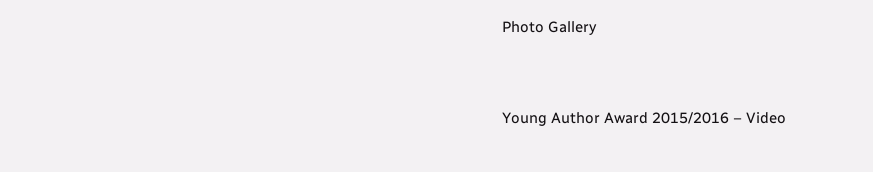Photo Gallery


Young Author Award 2015/2016 – Video